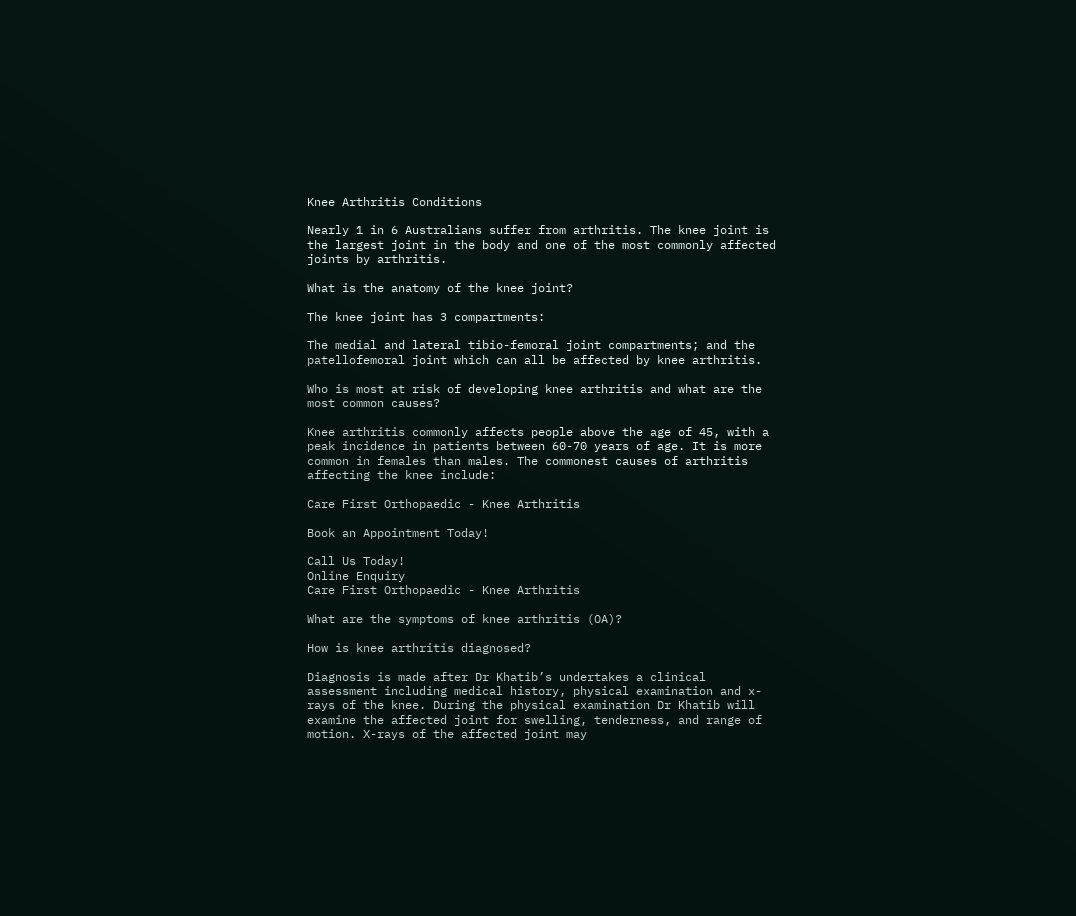Knee Arthritis Conditions

Nearly 1 in 6 Australians suffer from arthritis. The knee joint is the largest joint in the body and one of the most commonly affected joints by arthritis.

What is the anatomy of the knee joint?

The knee joint has 3 compartments:

The medial and lateral tibio-femoral joint compartments; and the patellofemoral joint which can all be affected by knee arthritis.

Who is most at risk of developing knee arthritis and what are the most common causes?

Knee arthritis commonly affects people above the age of 45, with a peak incidence in patients between 60-70 years of age. It is more common in females than males. The commonest causes of arthritis affecting the knee include:

Care First Orthopaedic - Knee Arthritis

Book an Appointment Today!

Call Us Today!
Online Enquiry
Care First Orthopaedic - Knee Arthritis

What are the symptoms of knee arthritis (OA)?

How is knee arthritis diagnosed?

Diagnosis is made after Dr Khatib’s undertakes a clinical assessment including medical history, physical examination and x-rays of the knee. During the physical examination Dr Khatib will examine the affected joint for swelling, tenderness, and range of motion. X-rays of the affected joint may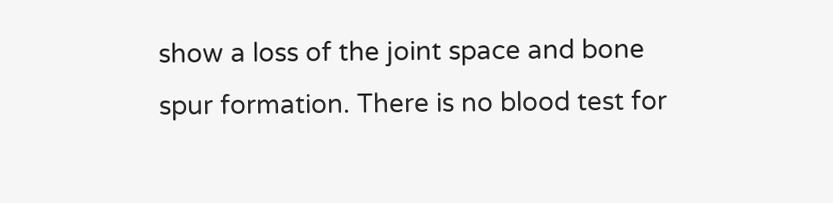show a loss of the joint space and bone spur formation. There is no blood test for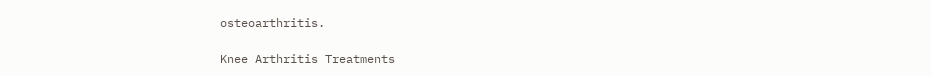osteoarthritis.

Knee Arthritis Treatments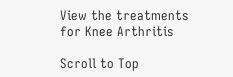View the treatments for Knee Arthritis

Scroll to Top